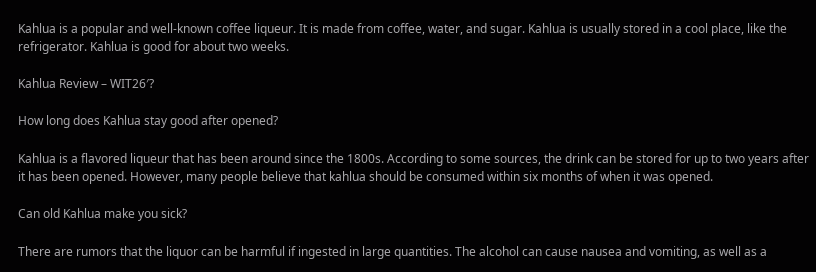Kahlua is a popular and well-known coffee liqueur. It is made from coffee, water, and sugar. Kahlua is usually stored in a cool place, like the refrigerator. Kahlua is good for about two weeks.

Kahlua Review – WIT26′?

How long does Kahlua stay good after opened?

Kahlua is a flavored liqueur that has been around since the 1800s. According to some sources, the drink can be stored for up to two years after it has been opened. However, many people believe that kahlua should be consumed within six months of when it was opened.

Can old Kahlua make you sick?

There are rumors that the liquor can be harmful if ingested in large quantities. The alcohol can cause nausea and vomiting, as well as a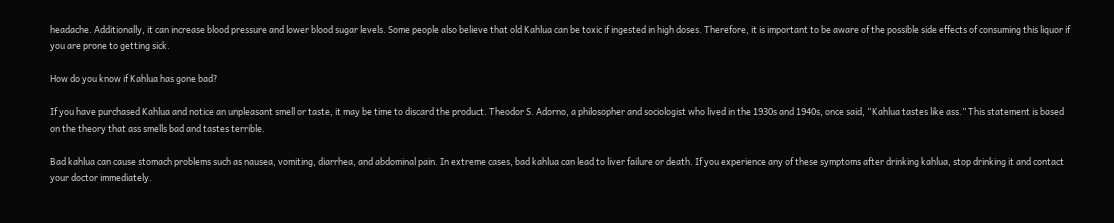headache. Additionally, it can increase blood pressure and lower blood sugar levels. Some people also believe that old Kahlua can be toxic if ingested in high doses. Therefore, it is important to be aware of the possible side effects of consuming this liquor if you are prone to getting sick.

How do you know if Kahlua has gone bad?

If you have purchased Kahlua and notice an unpleasant smell or taste, it may be time to discard the product. Theodor S. Adorno, a philosopher and sociologist who lived in the 1930s and 1940s, once said, “Kahlua tastes like ass.” This statement is based on the theory that ass smells bad and tastes terrible.

Bad kahlua can cause stomach problems such as nausea, vomiting, diarrhea, and abdominal pain. In extreme cases, bad kahlua can lead to liver failure or death. If you experience any of these symptoms after drinking kahlua, stop drinking it and contact your doctor immediately.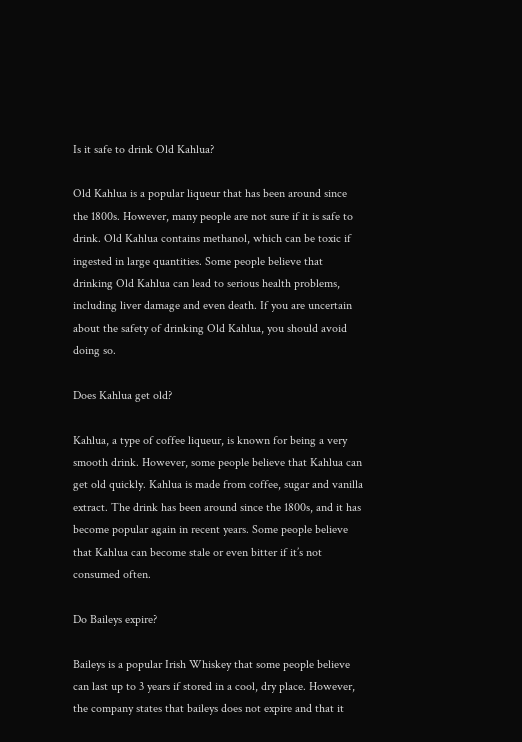Is it safe to drink Old Kahlua?

Old Kahlua is a popular liqueur that has been around since the 1800s. However, many people are not sure if it is safe to drink. Old Kahlua contains methanol, which can be toxic if ingested in large quantities. Some people believe that drinking Old Kahlua can lead to serious health problems, including liver damage and even death. If you are uncertain about the safety of drinking Old Kahlua, you should avoid doing so.

Does Kahlua get old?

Kahlua, a type of coffee liqueur, is known for being a very smooth drink. However, some people believe that Kahlua can get old quickly. Kahlua is made from coffee, sugar and vanilla extract. The drink has been around since the 1800s, and it has become popular again in recent years. Some people believe that Kahlua can become stale or even bitter if it’s not consumed often.

Do Baileys expire?

Baileys is a popular Irish Whiskey that some people believe can last up to 3 years if stored in a cool, dry place. However, the company states that baileys does not expire and that it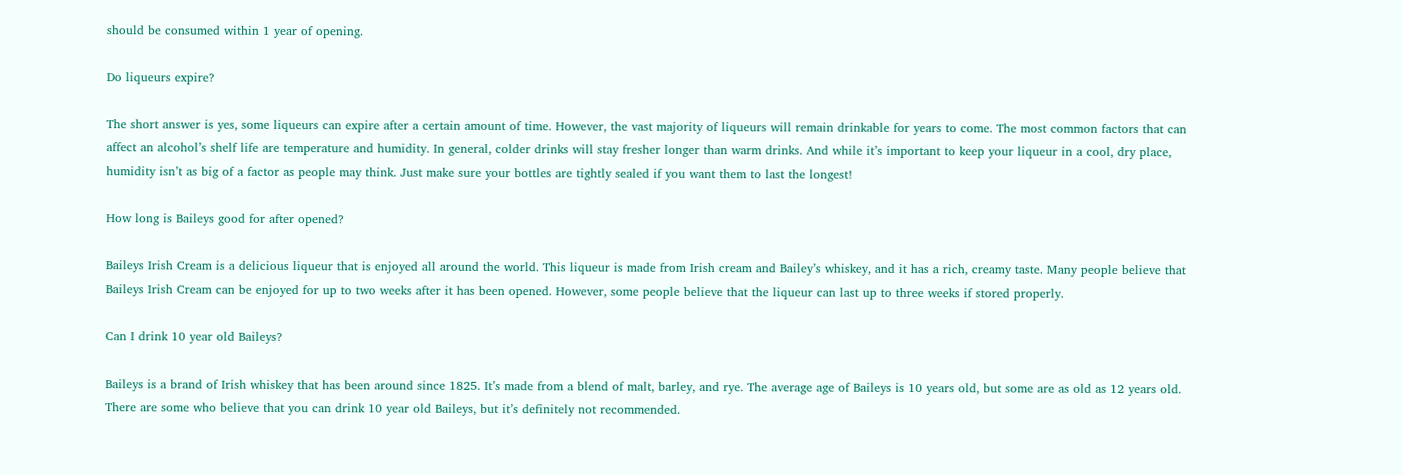should be consumed within 1 year of opening.

Do liqueurs expire?

The short answer is yes, some liqueurs can expire after a certain amount of time. However, the vast majority of liqueurs will remain drinkable for years to come. The most common factors that can affect an alcohol’s shelf life are temperature and humidity. In general, colder drinks will stay fresher longer than warm drinks. And while it’s important to keep your liqueur in a cool, dry place, humidity isn’t as big of a factor as people may think. Just make sure your bottles are tightly sealed if you want them to last the longest!

How long is Baileys good for after opened?

Baileys Irish Cream is a delicious liqueur that is enjoyed all around the world. This liqueur is made from Irish cream and Bailey’s whiskey, and it has a rich, creamy taste. Many people believe that Baileys Irish Cream can be enjoyed for up to two weeks after it has been opened. However, some people believe that the liqueur can last up to three weeks if stored properly.

Can I drink 10 year old Baileys?

Baileys is a brand of Irish whiskey that has been around since 1825. It’s made from a blend of malt, barley, and rye. The average age of Baileys is 10 years old, but some are as old as 12 years old. There are some who believe that you can drink 10 year old Baileys, but it’s definitely not recommended.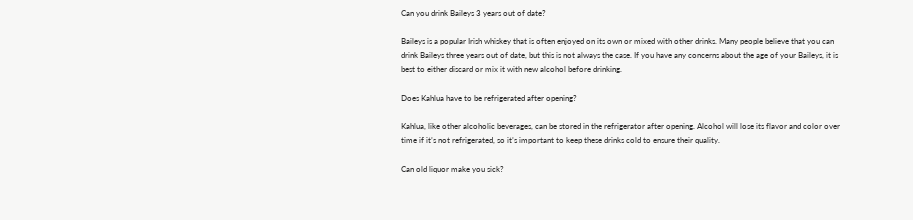Can you drink Baileys 3 years out of date?

Baileys is a popular Irish whiskey that is often enjoyed on its own or mixed with other drinks. Many people believe that you can drink Baileys three years out of date, but this is not always the case. If you have any concerns about the age of your Baileys, it is best to either discard or mix it with new alcohol before drinking.

Does Kahlua have to be refrigerated after opening?

Kahlua, like other alcoholic beverages, can be stored in the refrigerator after opening. Alcohol will lose its flavor and color over time if it’s not refrigerated, so it’s important to keep these drinks cold to ensure their quality.

Can old liquor make you sick?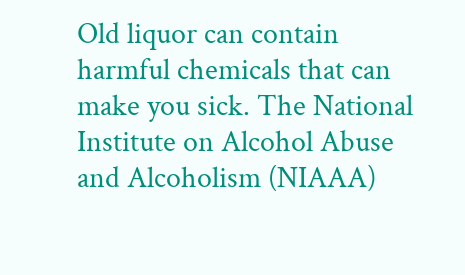Old liquor can contain harmful chemicals that can make you sick. The National Institute on Alcohol Abuse and Alcoholism (NIAAA)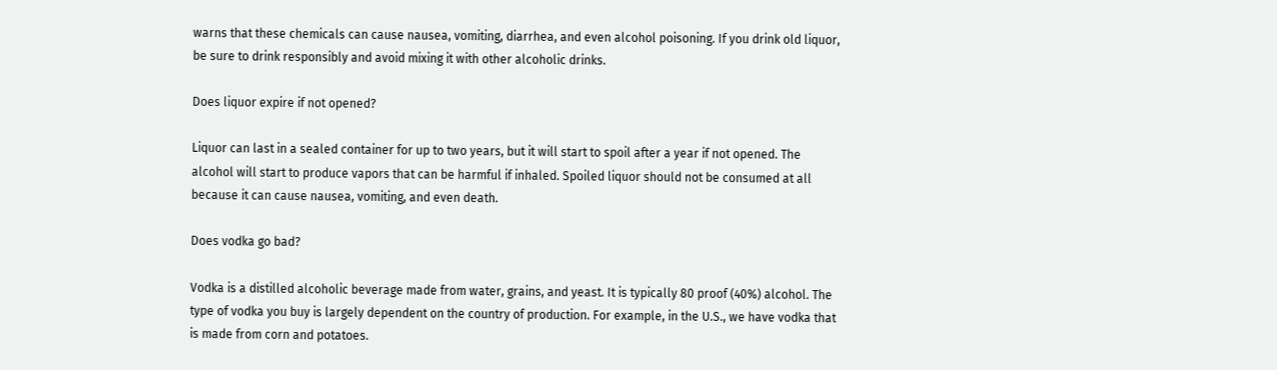warns that these chemicals can cause nausea, vomiting, diarrhea, and even alcohol poisoning. If you drink old liquor, be sure to drink responsibly and avoid mixing it with other alcoholic drinks.

Does liquor expire if not opened?

Liquor can last in a sealed container for up to two years, but it will start to spoil after a year if not opened. The alcohol will start to produce vapors that can be harmful if inhaled. Spoiled liquor should not be consumed at all because it can cause nausea, vomiting, and even death.

Does vodka go bad?

Vodka is a distilled alcoholic beverage made from water, grains, and yeast. It is typically 80 proof (40%) alcohol. The type of vodka you buy is largely dependent on the country of production. For example, in the U.S., we have vodka that is made from corn and potatoes.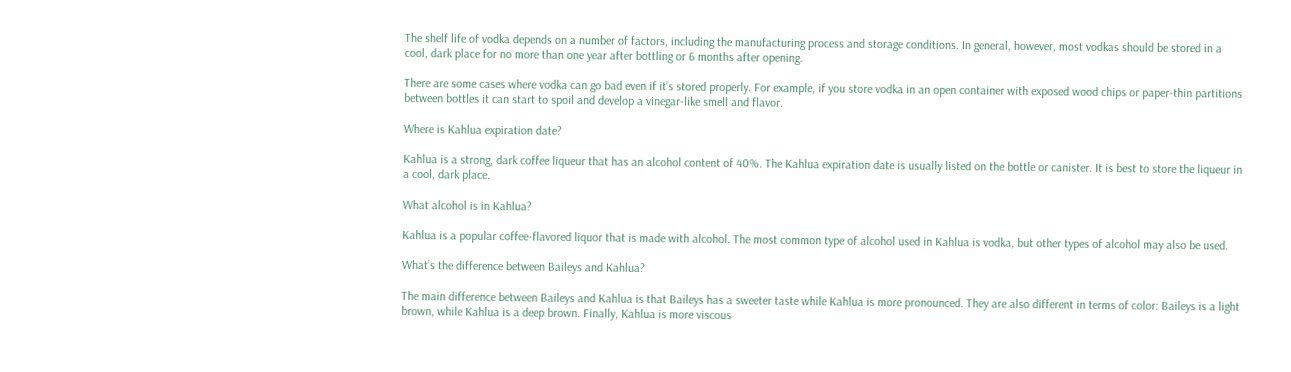The shelf life of vodka depends on a number of factors, including the manufacturing process and storage conditions. In general, however, most vodkas should be stored in a cool, dark place for no more than one year after bottling or 6 months after opening.

There are some cases where vodka can go bad even if it’s stored properly. For example, if you store vodka in an open container with exposed wood chips or paper-thin partitions between bottles it can start to spoil and develop a vinegar-like smell and flavor.

Where is Kahlua expiration date?

Kahlua is a strong, dark coffee liqueur that has an alcohol content of 40%. The Kahlua expiration date is usually listed on the bottle or canister. It is best to store the liqueur in a cool, dark place.

What alcohol is in Kahlua?

Kahlua is a popular coffee-flavored liquor that is made with alcohol. The most common type of alcohol used in Kahlua is vodka, but other types of alcohol may also be used.

What’s the difference between Baileys and Kahlua?

The main difference between Baileys and Kahlua is that Baileys has a sweeter taste while Kahlua is more pronounced. They are also different in terms of color: Baileys is a light brown, while Kahlua is a deep brown. Finally, Kahlua is more viscous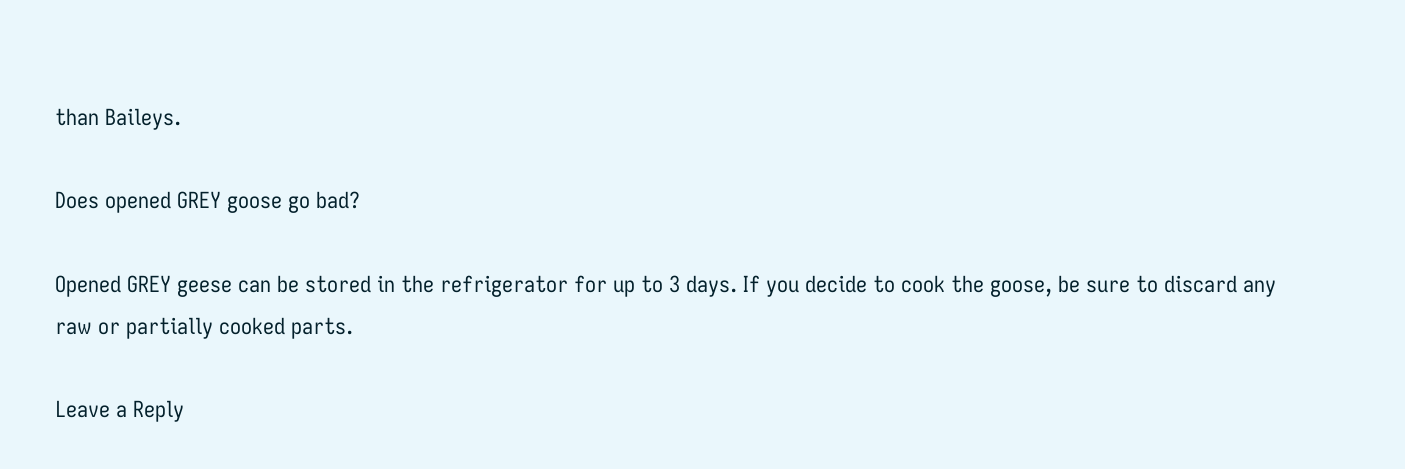than Baileys.

Does opened GREY goose go bad?

Opened GREY geese can be stored in the refrigerator for up to 3 days. If you decide to cook the goose, be sure to discard any raw or partially cooked parts.

Leave a Reply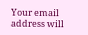Your email address will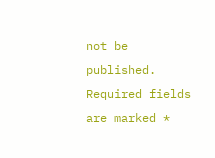not be published. Required fields are marked *